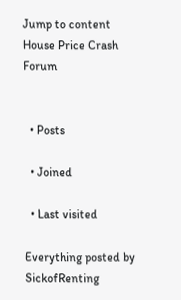Jump to content
House Price Crash Forum


  • Posts

  • Joined

  • Last visited

Everything posted by SickofRenting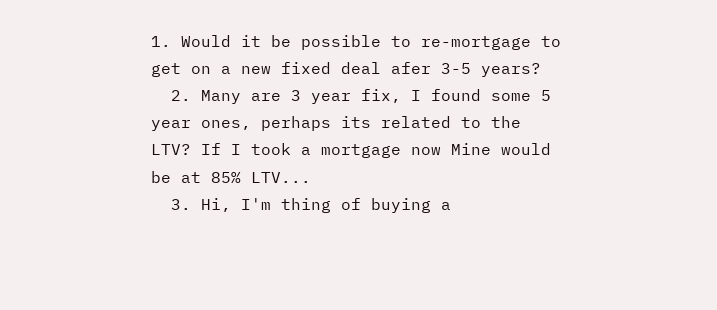1. Would it be possible to re-mortgage to get on a new fixed deal afer 3-5 years?
  2. Many are 3 year fix, I found some 5 year ones, perhaps its related to the LTV? If I took a mortgage now Mine would be at 85% LTV...
  3. Hi, I'm thing of buying a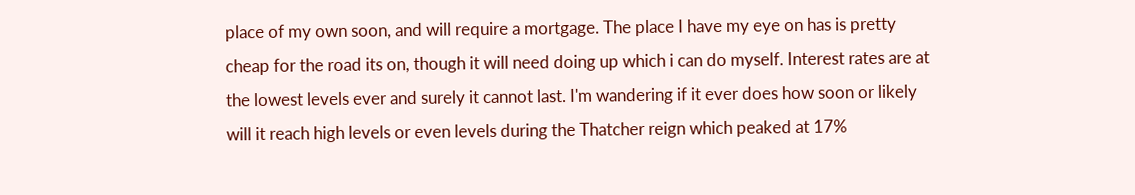place of my own soon, and will require a mortgage. The place I have my eye on has is pretty cheap for the road its on, though it will need doing up which i can do myself. Interest rates are at the lowest levels ever and surely it cannot last. I'm wandering if it ever does how soon or likely will it reach high levels or even levels during the Thatcher reign which peaked at 17%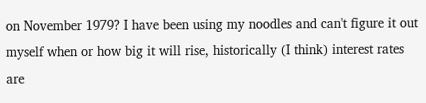on November 1979? I have been using my noodles and can't figure it out myself when or how big it will rise, historically (I think) interest rates are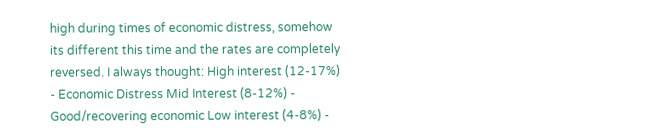high during times of economic distress, somehow its different this time and the rates are completely reversed. I always thought: High interest (12-17%) - Economic Distress Mid Interest (8-12%) - Good/recovering economic Low interest (4-8%) -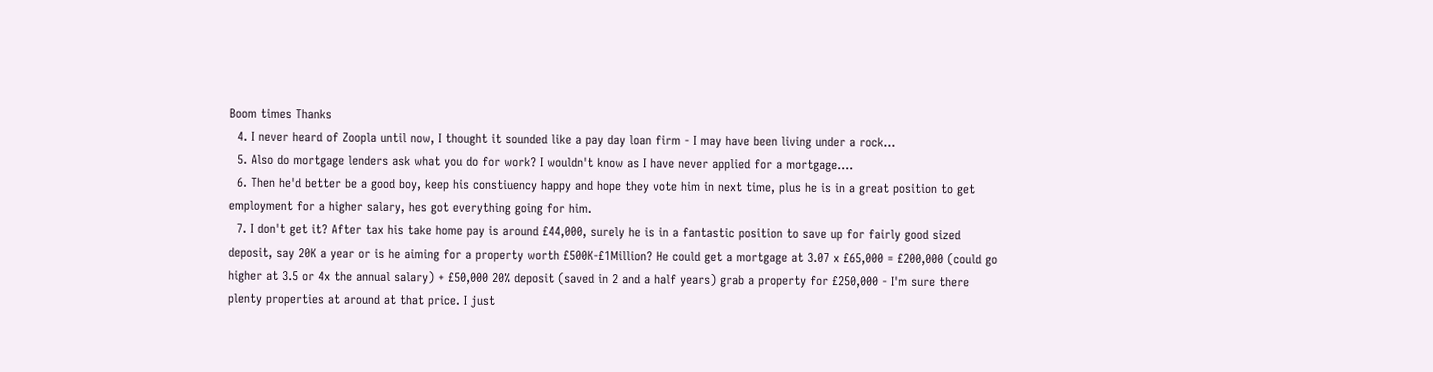Boom times Thanks
  4. I never heard of Zoopla until now, I thought it sounded like a pay day loan firm - I may have been living under a rock...
  5. Also do mortgage lenders ask what you do for work? I wouldn't know as I have never applied for a mortgage....
  6. Then he'd better be a good boy, keep his constiuency happy and hope they vote him in next time, plus he is in a great position to get employment for a higher salary, hes got everything going for him.
  7. I don't get it? After tax his take home pay is around £44,000, surely he is in a fantastic position to save up for fairly good sized deposit, say 20K a year or is he aiming for a property worth £500K-£1Million? He could get a mortgage at 3.07 x £65,000 = £200,000 (could go higher at 3.5 or 4x the annual salary) + £50,000 20% deposit (saved in 2 and a half years) grab a property for £250,000 - I'm sure there plenty properties at around at that price. I just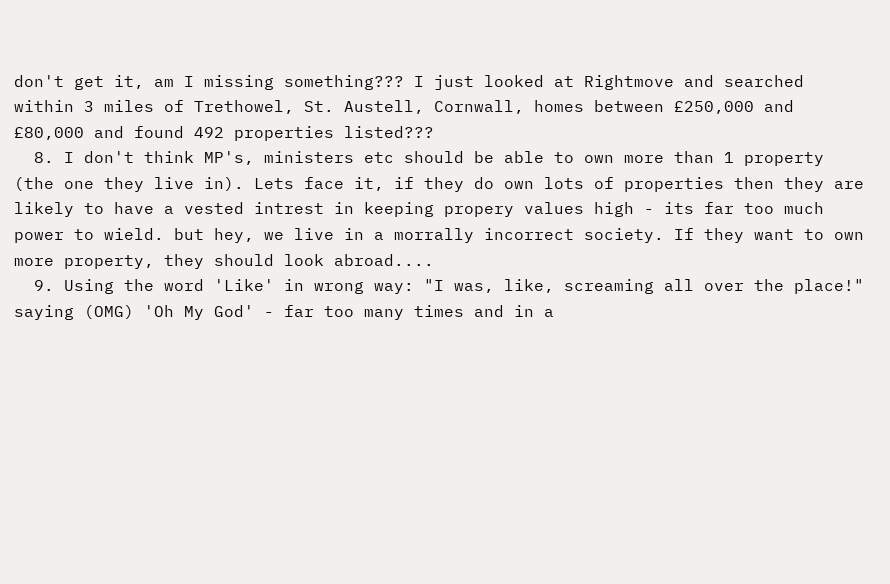don't get it, am I missing something??? I just looked at Rightmove and searched within 3 miles of Trethowel, St. Austell, Cornwall, homes between £250,000 and £80,000 and found 492 properties listed???
  8. I don't think MP's, ministers etc should be able to own more than 1 property (the one they live in). Lets face it, if they do own lots of properties then they are likely to have a vested intrest in keeping propery values high - its far too much power to wield. but hey, we live in a morrally incorrect society. If they want to own more property, they should look abroad....
  9. Using the word 'Like' in wrong way: "I was, like, screaming all over the place!" saying (OMG) 'Oh My God' - far too many times and in a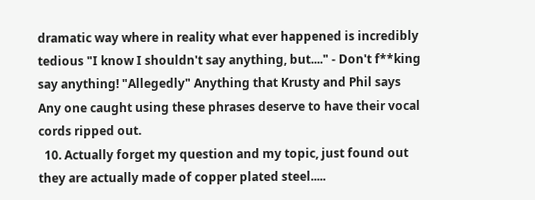dramatic way where in reality what ever happened is incredibly tedious "I know I shouldn't say anything, but...." - Don't f**king say anything! "Allegedly" Anything that Krusty and Phil says Any one caught using these phrases deserve to have their vocal cords ripped out.
  10. Actually forget my question and my topic, just found out they are actually made of copper plated steel.....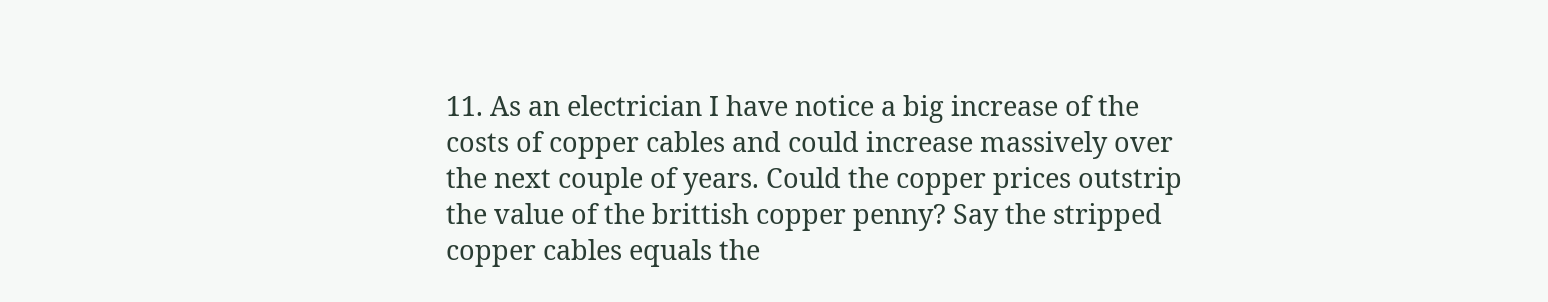11. As an electrician I have notice a big increase of the costs of copper cables and could increase massively over the next couple of years. Could the copper prices outstrip the value of the brittish copper penny? Say the stripped copper cables equals the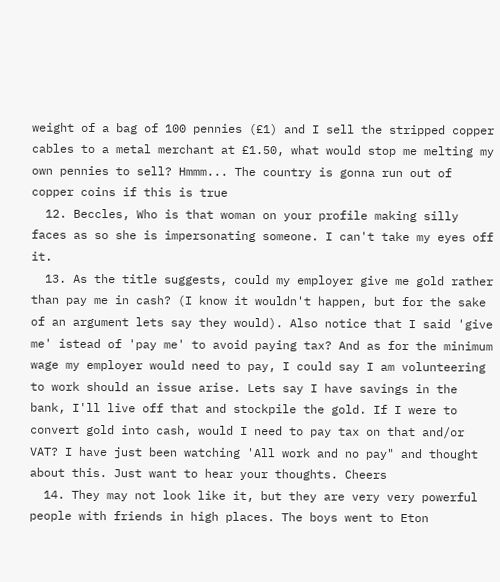weight of a bag of 100 pennies (£1) and I sell the stripped copper cables to a metal merchant at £1.50, what would stop me melting my own pennies to sell? Hmmm... The country is gonna run out of copper coins if this is true
  12. Beccles, Who is that woman on your profile making silly faces as so she is impersonating someone. I can't take my eyes off it.
  13. As the title suggests, could my employer give me gold rather than pay me in cash? (I know it wouldn't happen, but for the sake of an argument lets say they would). Also notice that I said 'give me' istead of 'pay me' to avoid paying tax? And as for the minimum wage my employer would need to pay, I could say I am volunteering to work should an issue arise. Lets say I have savings in the bank, I'll live off that and stockpile the gold. If I were to convert gold into cash, would I need to pay tax on that and/or VAT? I have just been watching 'All work and no pay" and thought about this. Just want to hear your thoughts. Cheers
  14. They may not look like it, but they are very very powerful people with friends in high places. The boys went to Eton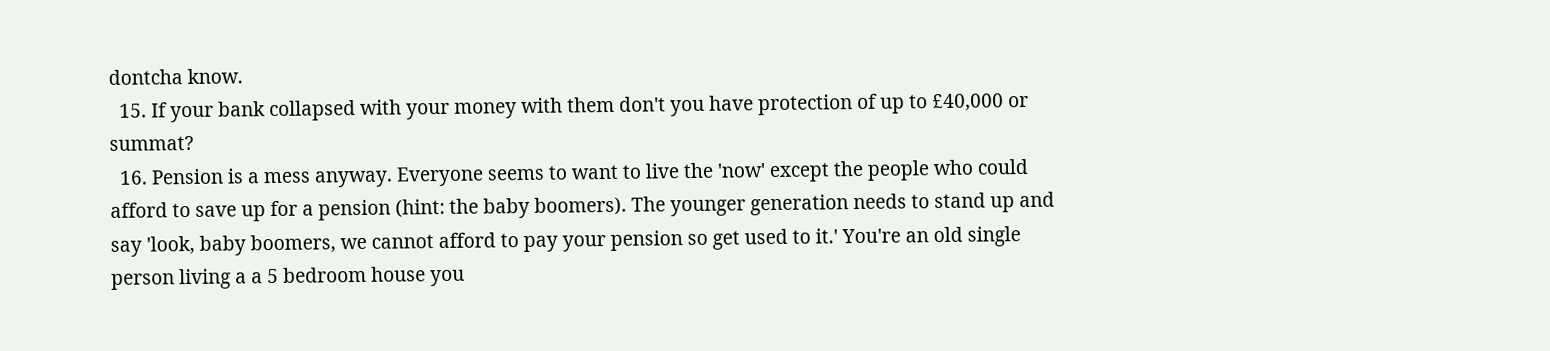dontcha know.
  15. If your bank collapsed with your money with them don't you have protection of up to £40,000 or summat?
  16. Pension is a mess anyway. Everyone seems to want to live the 'now' except the people who could afford to save up for a pension (hint: the baby boomers). The younger generation needs to stand up and say 'look, baby boomers, we cannot afford to pay your pension so get used to it.' You're an old single person living a a 5 bedroom house you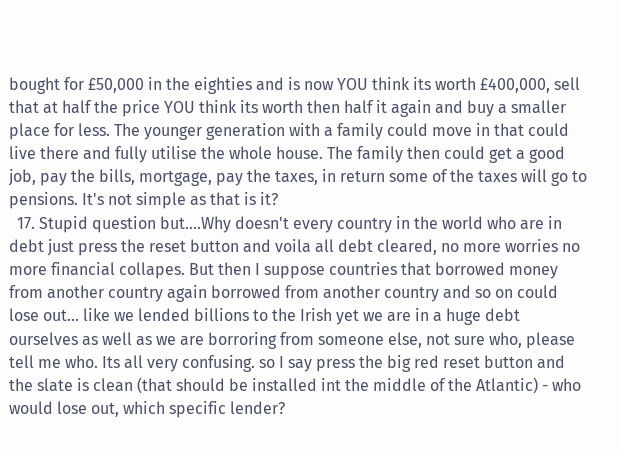bought for £50,000 in the eighties and is now YOU think its worth £400,000, sell that at half the price YOU think its worth then half it again and buy a smaller place for less. The younger generation with a family could move in that could live there and fully utilise the whole house. The family then could get a good job, pay the bills, mortgage, pay the taxes, in return some of the taxes will go to pensions. It's not simple as that is it?
  17. Stupid question but....Why doesn't every country in the world who are in debt just press the reset button and voila all debt cleared, no more worries no more financial collapes. But then I suppose countries that borrowed money from another country again borrowed from another country and so on could lose out... like we lended billions to the Irish yet we are in a huge debt ourselves as well as we are borroring from someone else, not sure who, please tell me who. Its all very confusing. so I say press the big red reset button and the slate is clean (that should be installed int the middle of the Atlantic) - who would lose out, which specific lender?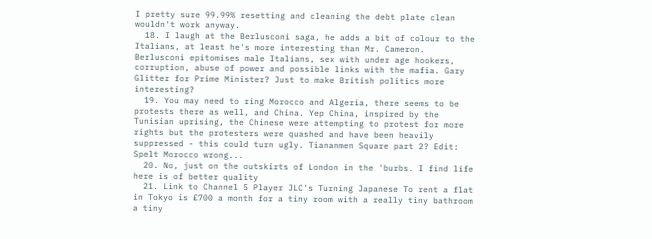I pretty sure 99.99% resetting and cleaning the debt plate clean wouldn't work anyway.
  18. I laugh at the Berlusconi saga, he adds a bit of colour to the Italians, at least he's more interesting than Mr. Cameron. Berlusconi epitomises male Italians, sex with under age hookers, corruption, abuse of power and possible links with the mafia. Gary Glitter for Prime Minister? Just to make British politics more interesting?
  19. You may need to ring Morocco and Algeria, there seems to be protests there as well, and China. Yep China, inspired by the Tunisian uprising, the Chinese were attempting to protest for more rights but the protesters were quashed and have been heavily suppressed - this could turn ugly. Tiananmen Square part 2? Edit: Spelt Morocco wrong...
  20. No, just on the outskirts of London in the 'burbs. I find life here is of better quality
  21. Link to Channel 5 Player JLC's Turning Japanese To rent a flat in Tokyo is £700 a month for a tiny room with a really tiny bathroom a tiny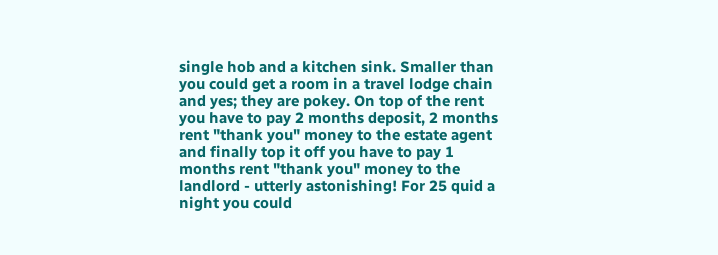single hob and a kitchen sink. Smaller than you could get a room in a travel lodge chain and yes; they are pokey. On top of the rent you have to pay 2 months deposit, 2 months rent "thank you" money to the estate agent and finally top it off you have to pay 1 months rent "thank you" money to the landlord - utterly astonishing! For 25 quid a night you could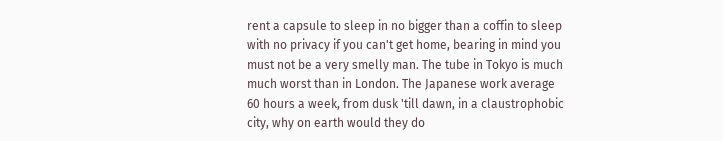rent a capsule to sleep in no bigger than a coffin to sleep with no privacy if you can't get home, bearing in mind you must not be a very smelly man. The tube in Tokyo is much much worst than in London. The Japanese work average 60 hours a week, from dusk 'till dawn, in a claustrophobic city, why on earth would they do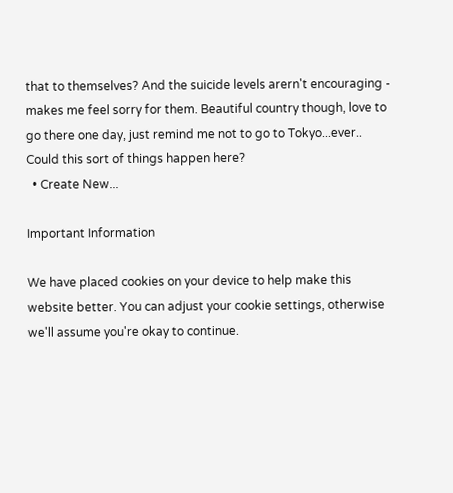that to themselves? And the suicide levels arern't encouraging - makes me feel sorry for them. Beautiful country though, love to go there one day, just remind me not to go to Tokyo...ever.. Could this sort of things happen here?
  • Create New...

Important Information

We have placed cookies on your device to help make this website better. You can adjust your cookie settings, otherwise we'll assume you're okay to continue.